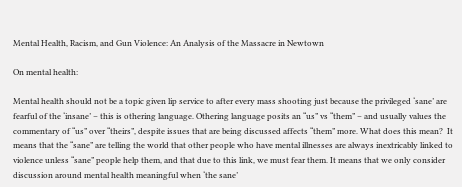Mental Health, Racism, and Gun Violence: An Analysis of the Massacre in Newtown

On mental health:

Mental health should not be a topic given lip service to after every mass shooting just because the privileged ‘sane’ are fearful of the ‘insane’ – this is othering language. Othering language posits an “us” vs “them” – and usually values the commentary of “us” over “theirs”, despite issues that are being discussed affects “them” more. What does this mean?  It means that the “sane” are telling the world that other people who have mental illnesses are always inextricably linked to violence unless “sane” people help them, and that due to this link, we must fear them. It means that we only consider discussion around mental health meaningful when ‘the sane’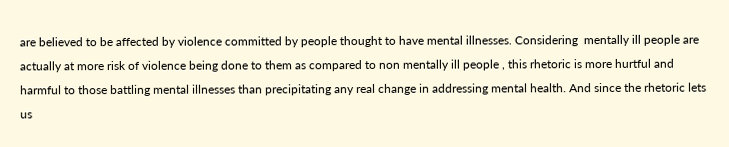are believed to be affected by violence committed by people thought to have mental illnesses. Considering  mentally ill people are actually at more risk of violence being done to them as compared to non mentally ill people , this rhetoric is more hurtful and harmful to those battling mental illnesses than precipitating any real change in addressing mental health. And since the rhetoric lets us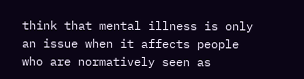think that mental illness is only an issue when it affects people who are normatively seen as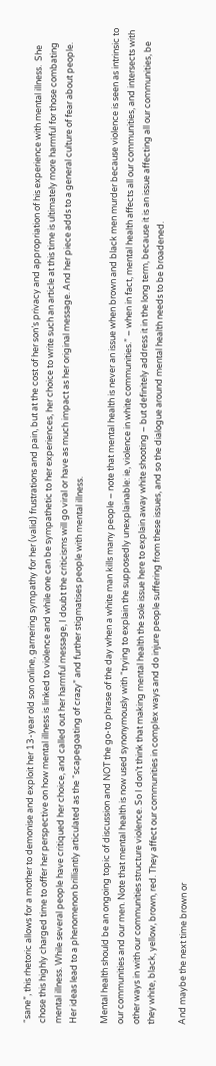“sane”, this rhetoric allows for a mother to demonise and exploit her 13-year old son online, garnering sympathy for her (valid) frustrations and pain, but at the cost of her son’s privacy and appropriation of his experience with mental illness.  She chose this highly charged time to offer her perspective on how mental illness is linked to violence and while one can be sympathetic to her experiences, her choice to write such an article at this time is ultimately more harmful for those combating mental illness. While several people have critiqued her choice, and called out her harmful message, I doubt the criticisms will go viral or have as much impact as her original message. And her piece adds to a general culture of fear about people. Her ideas lead to a phenomenon brilliantly articulated as the “scapegoating of crazy” and further stigmatises people with mental illness.

Mental health should be an ongoing topic of discussion and NOT the go-to phrase of the day when a white man kills many people – note that mental health is never an issue when brown and black men murder because violence is seen as intrinsic to our communities and our men. Note that mental health is now used synonymously with “trying to explain the supposedly unexplainable: ie, violence in white communities.” – when in fact, mental health affects all our communities, and intersects with other ways in with our communities structure violence. So I don’t think that making mental health the sole issue here to explain away white shooting – but definitely address it in the long term, because it is an issue affecting all our communities, be they white, black, yellow, brown, red. They affect our communities in complex ways and do injure people suffering from these issues, and so the dialogue around mental health needs to be broadened.

And maybe the next time brown or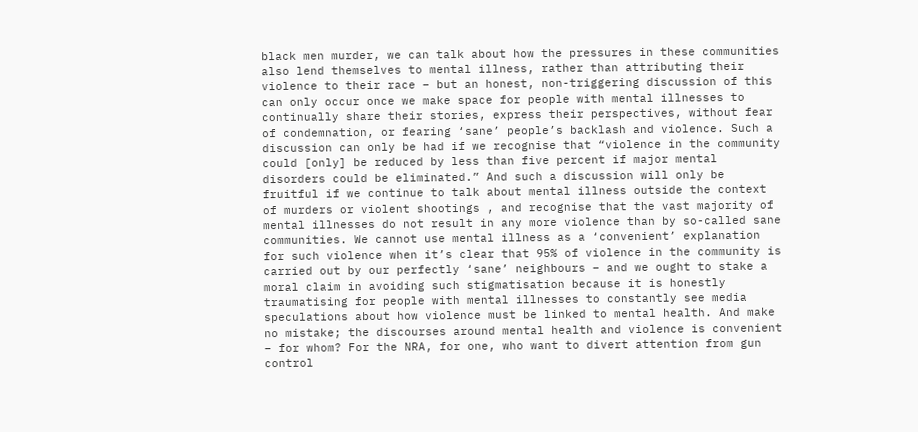black men murder, we can talk about how the pressures in these communities also lend themselves to mental illness, rather than attributing their violence to their race – but an honest, non-triggering discussion of this can only occur once we make space for people with mental illnesses to continually share their stories, express their perspectives, without fear of condemnation, or fearing ‘sane’ people’s backlash and violence. Such a discussion can only be had if we recognise that “violence in the community could [only] be reduced by less than five percent if major mental disorders could be eliminated.” And such a discussion will only be fruitful if we continue to talk about mental illness outside the context of murders or violent shootings , and recognise that the vast majority of mental illnesses do not result in any more violence than by so-called sane communities. We cannot use mental illness as a ‘convenient’ explanation for such violence when it’s clear that 95% of violence in the community is carried out by our perfectly ‘sane’ neighbours – and we ought to stake a moral claim in avoiding such stigmatisation because it is honestly traumatising for people with mental illnesses to constantly see media speculations about how violence must be linked to mental health. And make no mistake; the discourses around mental health and violence is convenient – for whom? For the NRA, for one, who want to divert attention from gun control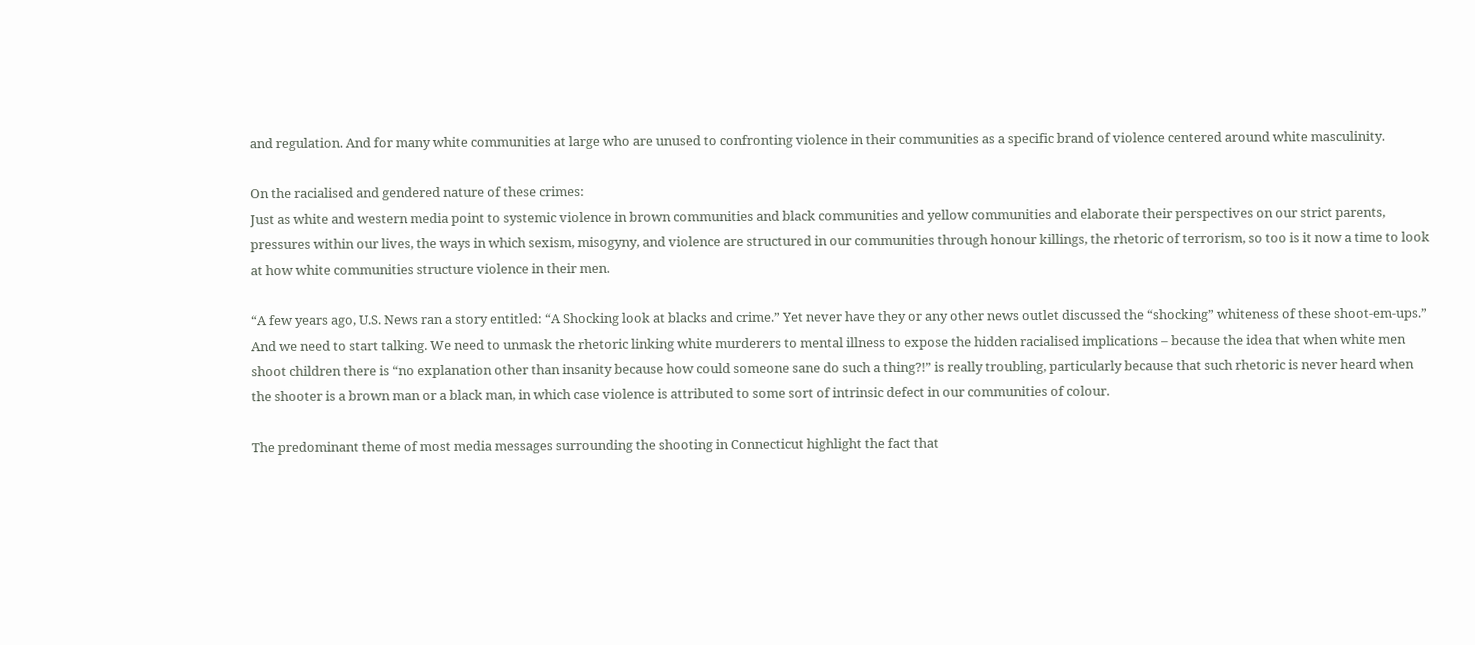and regulation. And for many white communities at large who are unused to confronting violence in their communities as a specific brand of violence centered around white masculinity.

On the racialised and gendered nature of these crimes:
Just as white and western media point to systemic violence in brown communities and black communities and yellow communities and elaborate their perspectives on our strict parents, pressures within our lives, the ways in which sexism, misogyny, and violence are structured in our communities through honour killings, the rhetoric of terrorism, so too is it now a time to look at how white communities structure violence in their men.

“A few years ago, U.S. News ran a story entitled: “A Shocking look at blacks and crime.” Yet never have they or any other news outlet discussed the “shocking” whiteness of these shoot-em-ups.” And we need to start talking. We need to unmask the rhetoric linking white murderers to mental illness to expose the hidden racialised implications – because the idea that when white men shoot children there is “no explanation other than insanity because how could someone sane do such a thing?!” is really troubling, particularly because that such rhetoric is never heard when the shooter is a brown man or a black man, in which case violence is attributed to some sort of intrinsic defect in our communities of colour.

The predominant theme of most media messages surrounding the shooting in Connecticut highlight the fact that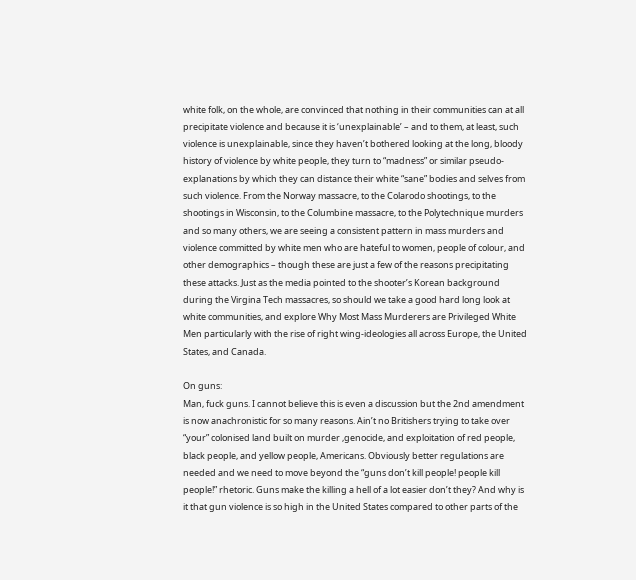white folk, on the whole, are convinced that nothing in their communities can at all precipitate violence and because it is ‘unexplainable’ – and to them, at least, such violence is unexplainable, since they haven’t bothered looking at the long, bloody history of violence by white people, they turn to “madness” or similar pseudo-explanations by which they can distance their white “sane” bodies and selves from such violence. From the Norway massacre, to the Colarodo shootings, to the shootings in Wisconsin, to the Columbine massacre, to the Polytechnique murders and so many others, we are seeing a consistent pattern in mass murders and violence committed by white men who are hateful to women, people of colour, and other demographics – though these are just a few of the reasons precipitating these attacks. Just as the media pointed to the shooter’s Korean background during the Virgina Tech massacres, so should we take a good hard long look at white communities, and explore Why Most Mass Murderers are Privileged White Men particularly with the rise of right wing-ideologies all across Europe, the United States, and Canada.

On guns:
Man, fuck guns. I cannot believe this is even a discussion but the 2nd amendment is now anachronistic for so many reasons. Ain’t no Britishers trying to take over “your” colonised land built on murder ,genocide, and exploitation of red people, black people, and yellow people, Americans. Obviously better regulations are needed and we need to move beyond the “guns don’t kill people! people kill people!” rhetoric. Guns make the killing a hell of a lot easier don’t they? And why is it that gun violence is so high in the United States compared to other parts of the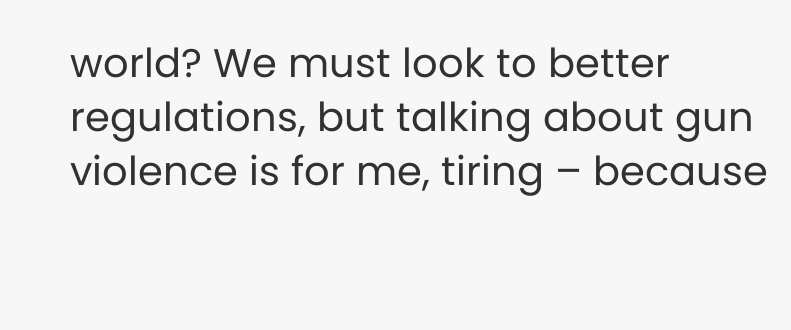world? We must look to better regulations, but talking about gun violence is for me, tiring – because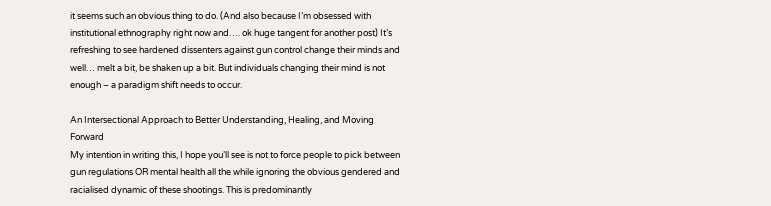it seems such an obvious thing to do. (And also because I’m obsessed with institutional ethnography right now and…. ok huge tangent for another post) It’s refreshing to see hardened dissenters against gun control change their minds and well… melt a bit, be shaken up a bit. But individuals changing their mind is not enough – a paradigm shift needs to occur.

An Intersectional Approach to Better Understanding, Healing, and Moving Forward
My intention in writing this, I hope you’ll see is not to force people to pick between gun regulations OR mental health all the while ignoring the obvious gendered and racialised dynamic of these shootings. This is predominantly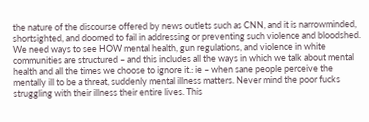the nature of the discourse offered by news outlets such as CNN, and it is narrowminded, shortsighted, and doomed to fail in addressing or preventing such violence and bloodshed. We need ways to see HOW mental health, gun regulations, and violence in white communities are structured – and this includes all the ways in which we talk about mental health and all the times we choose to ignore it.: ie – when sane people perceive the mentally ill to be a threat, suddenly mental illness matters. Never mind the poor fucks struggling with their illness their entire lives. This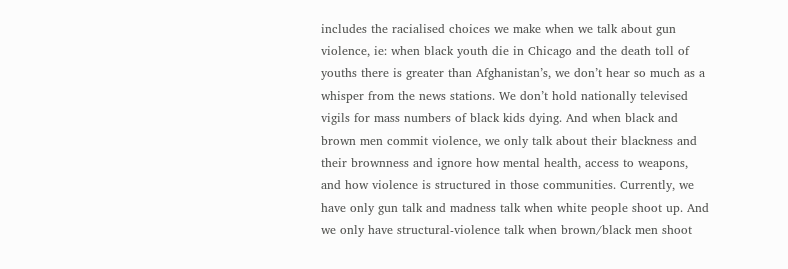includes the racialised choices we make when we talk about gun violence, ie: when black youth die in Chicago and the death toll of youths there is greater than Afghanistan’s, we don’t hear so much as a whisper from the news stations. We don’t hold nationally televised vigils for mass numbers of black kids dying. And when black and brown men commit violence, we only talk about their blackness and their brownness and ignore how mental health, access to weapons, and how violence is structured in those communities. Currently, we have only gun talk and madness talk when white people shoot up. And we only have structural-violence talk when brown/black men shoot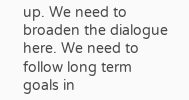up. We need to broaden the dialogue here. We need to follow long term goals in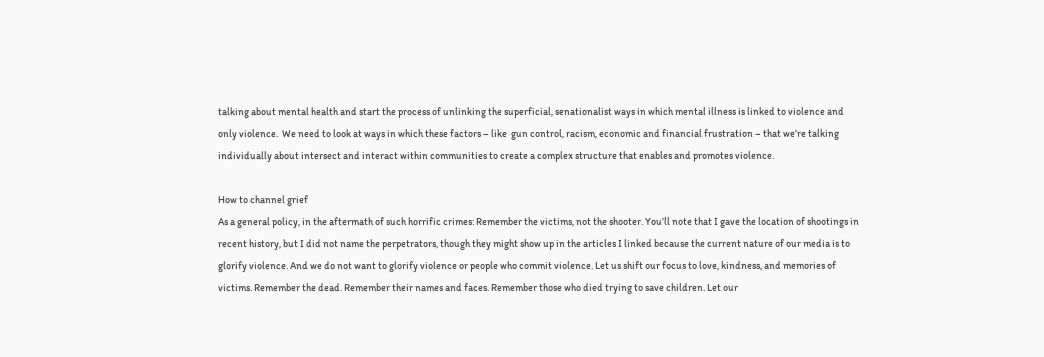talking about mental health and start the process of unlinking the superficial, senationalist ways in which mental illness is linked to violence and only violence.  We need to look at ways in which these factors – like  gun control, racism, economic and financial frustration – that we’re talking individually about intersect and interact within communities to create a complex structure that enables and promotes violence.

How to channel grief
As a general policy, in the aftermath of such horrific crimes: Remember the victims, not the shooter. You’ll note that I gave the location of shootings in recent history, but I did not name the perpetrators, though they might show up in the articles I linked because the current nature of our media is to glorify violence. And we do not want to glorify violence or people who commit violence. Let us shift our focus to love, kindness, and memories of victims. Remember the dead. Remember their names and faces. Remember those who died trying to save children. Let our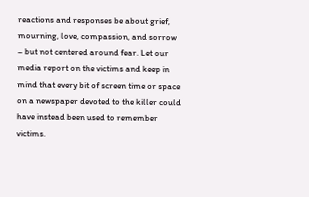reactions and responses be about grief, mourning, love, compassion, and sorrow – but not centered around fear. Let our media report on the victims and keep in mind that every bit of screen time or space on a newspaper devoted to the killer could have instead been used to remember victims.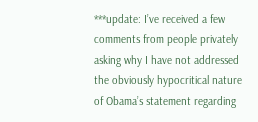***update: I’ve received a few comments from people privately asking why I have not addressed the obviously hypocritical nature of Obama’s statement regarding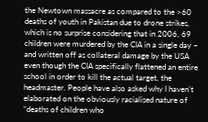the Newtown massacre as compared to the >60 deaths of youth in Pakistan due to drone strikes, which is no surprise considering that in 2006, 69 children were murdered by the CIA in a single day – and written off as collateral damage by the USA even though the CIA specifically flattened an entire school in order to kill the actual target, the headmaster. People have also asked why I haven’t elaborated on the obviously racialised nature of “deaths of children who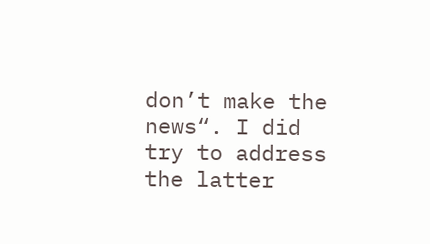don’t make the news“. I did try to address the latter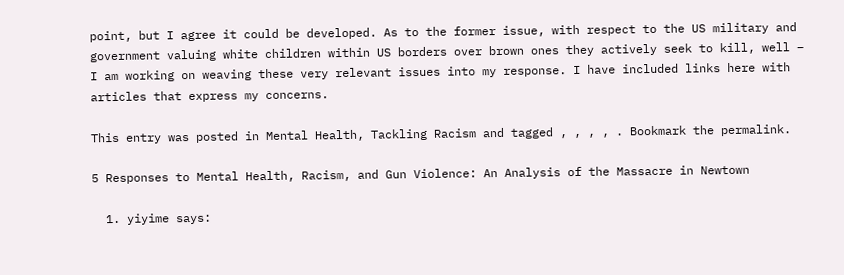point, but I agree it could be developed. As to the former issue, with respect to the US military and government valuing white children within US borders over brown ones they actively seek to kill, well –  I am working on weaving these very relevant issues into my response. I have included links here with articles that express my concerns.

This entry was posted in Mental Health, Tackling Racism and tagged , , , , . Bookmark the permalink.

5 Responses to Mental Health, Racism, and Gun Violence: An Analysis of the Massacre in Newtown

  1. yiyime says: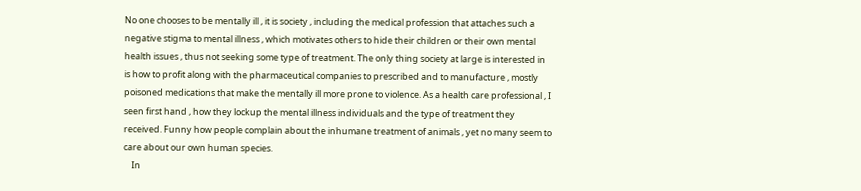No one chooses to be mentally ill , it is society , including the medical profession that attaches such a negative stigma to mental illness , which motivates others to hide their children or their own mental health issues , thus not seeking some type of treatment. The only thing society at large is interested in is how to profit along with the pharmaceutical companies to prescribed and to manufacture , mostly poisoned medications that make the mentally ill more prone to violence. As a health care professional , I seen first hand , how they lockup the mental illness individuals and the type of treatment they received. Funny how people complain about the inhumane treatment of animals , yet no many seem to care about our own human species.
    In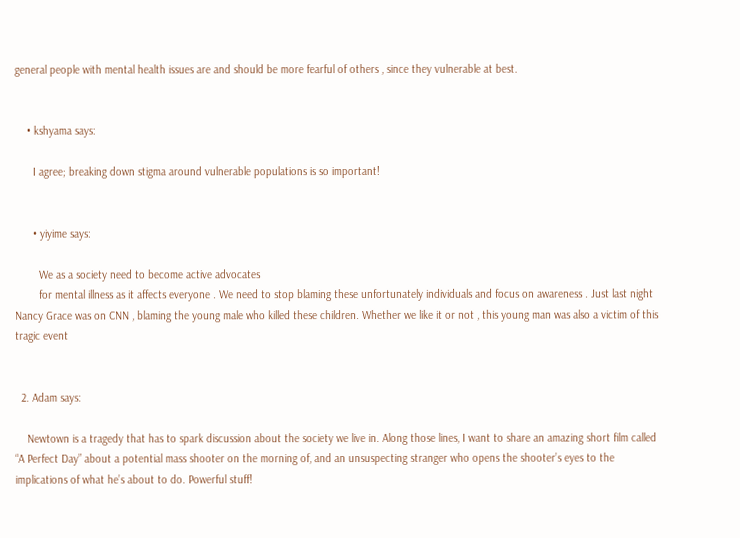general people with mental health issues are and should be more fearful of others , since they vulnerable at best.


    • kshyama says:

      I agree; breaking down stigma around vulnerable populations is so important!


      • yiyime says:

        We as a society need to become active advocates
        for mental illness as it affects everyone . We need to stop blaming these unfortunately individuals and focus on awareness . Just last night Nancy Grace was on CNN , blaming the young male who killed these children. Whether we like it or not , this young man was also a victim of this tragic event


  2. Adam says:

    Newtown is a tragedy that has to spark discussion about the society we live in. Along those lines, I want to share an amazing short film called “A Perfect Day” about a potential mass shooter on the morning of, and an unsuspecting stranger who opens the shooter’s eyes to the implications of what he’s about to do. Powerful stuff!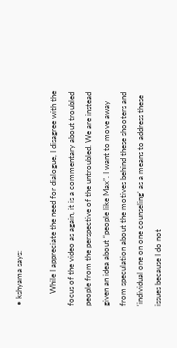• kshyama says:

      While I appreciate the need for dialogue, I disagree with the focus of the video as again, it is a commentary about troubled people from the perspective of the untroubled. We are instead given an idea about “people like Max”. I want to move away from speculation about the motives behind these shooters and ‘individual one on one counseling’ as a means to address these issues because I do not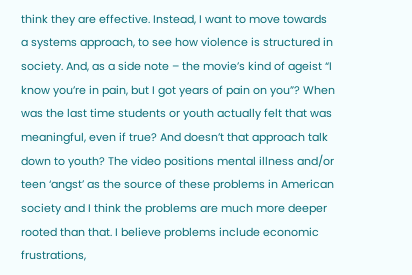think they are effective. Instead, I want to move towards a systems approach, to see how violence is structured in society. And, as a side note – the movie’s kind of ageist “I know you’re in pain, but I got years of pain on you”? When was the last time students or youth actually felt that was meaningful, even if true? And doesn’t that approach talk down to youth? The video positions mental illness and/or teen ‘angst’ as the source of these problems in American society and I think the problems are much more deeper rooted than that. I believe problems include economic frustrations,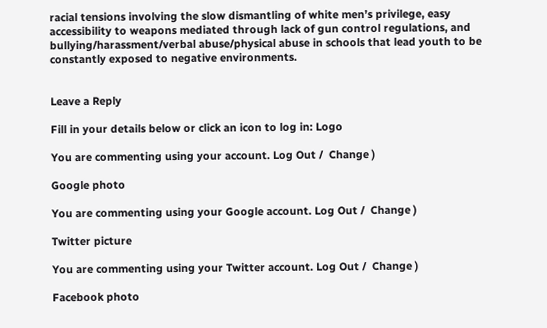racial tensions involving the slow dismantling of white men’s privilege, easy accessibility to weapons mediated through lack of gun control regulations, and bullying/harassment/verbal abuse/physical abuse in schools that lead youth to be constantly exposed to negative environments.


Leave a Reply

Fill in your details below or click an icon to log in: Logo

You are commenting using your account. Log Out /  Change )

Google photo

You are commenting using your Google account. Log Out /  Change )

Twitter picture

You are commenting using your Twitter account. Log Out /  Change )

Facebook photo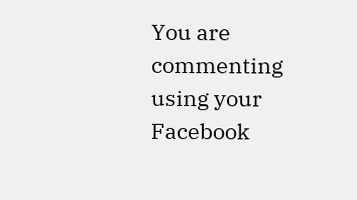You are commenting using your Facebook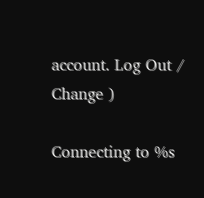account. Log Out /  Change )

Connecting to %s